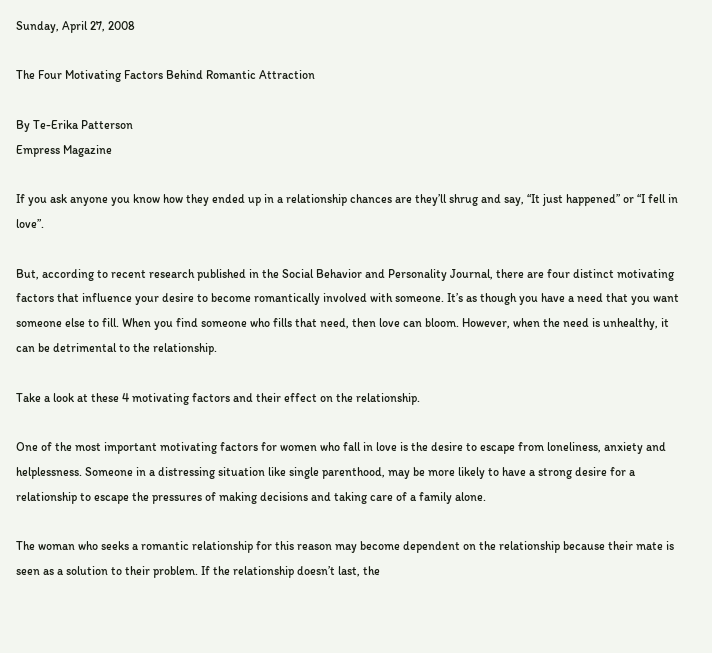Sunday, April 27, 2008

The Four Motivating Factors Behind Romantic Attraction

By Te-Erika Patterson
Empress Magazine

If you ask anyone you know how they ended up in a relationship chances are they’ll shrug and say, “It just happened” or “I fell in love”.

But, according to recent research published in the Social Behavior and Personality Journal, there are four distinct motivating factors that influence your desire to become romantically involved with someone. It’s as though you have a need that you want someone else to fill. When you find someone who fills that need, then love can bloom. However, when the need is unhealthy, it can be detrimental to the relationship.

Take a look at these 4 motivating factors and their effect on the relationship.

One of the most important motivating factors for women who fall in love is the desire to escape from loneliness, anxiety and helplessness. Someone in a distressing situation like single parenthood, may be more likely to have a strong desire for a relationship to escape the pressures of making decisions and taking care of a family alone.

The woman who seeks a romantic relationship for this reason may become dependent on the relationship because their mate is seen as a solution to their problem. If the relationship doesn’t last, the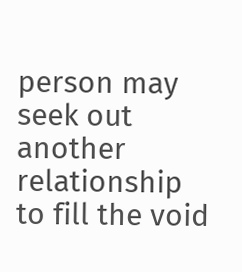person may seek out another relationship to fill the void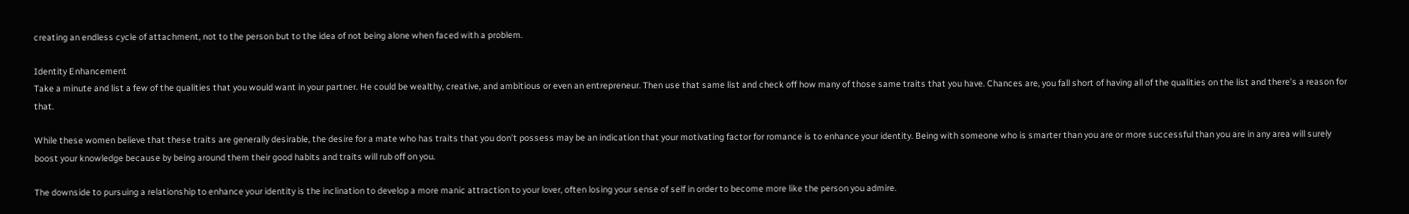creating an endless cycle of attachment, not to the person but to the idea of not being alone when faced with a problem.

Identity Enhancement
Take a minute and list a few of the qualities that you would want in your partner. He could be wealthy, creative, and ambitious or even an entrepreneur. Then use that same list and check off how many of those same traits that you have. Chances are, you fall short of having all of the qualities on the list and there’s a reason for that.

While these women believe that these traits are generally desirable, the desire for a mate who has traits that you don’t possess may be an indication that your motivating factor for romance is to enhance your identity. Being with someone who is smarter than you are or more successful than you are in any area will surely boost your knowledge because by being around them their good habits and traits will rub off on you.

The downside to pursuing a relationship to enhance your identity is the inclination to develop a more manic attraction to your lover, often losing your sense of self in order to become more like the person you admire.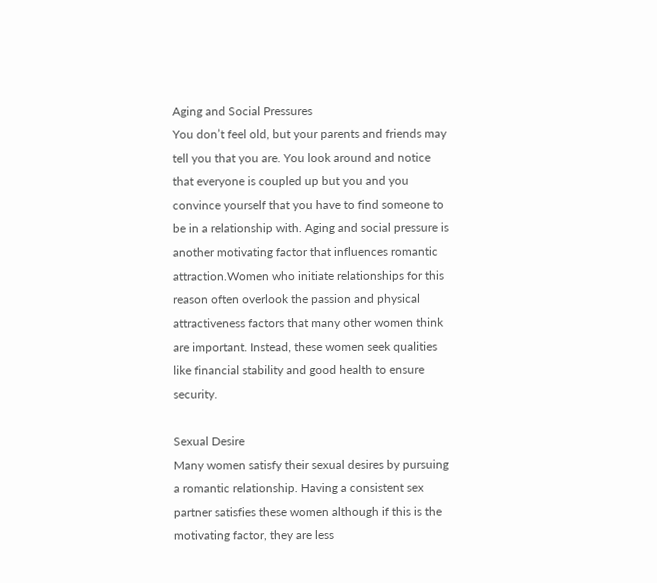Aging and Social Pressures
You don’t feel old, but your parents and friends may tell you that you are. You look around and notice that everyone is coupled up but you and you convince yourself that you have to find someone to be in a relationship with. Aging and social pressure is another motivating factor that influences romantic attraction.Women who initiate relationships for this reason often overlook the passion and physical attractiveness factors that many other women think are important. Instead, these women seek qualities like financial stability and good health to ensure security.

Sexual Desire
Many women satisfy their sexual desires by pursuing a romantic relationship. Having a consistent sex partner satisfies these women although if this is the motivating factor, they are less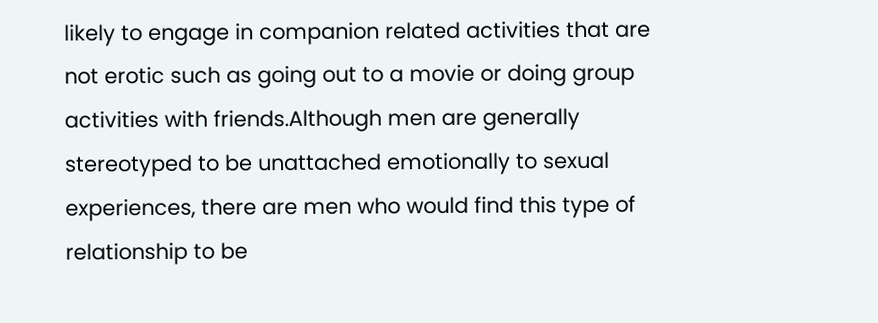likely to engage in companion related activities that are not erotic such as going out to a movie or doing group activities with friends.Although men are generally stereotyped to be unattached emotionally to sexual experiences, there are men who would find this type of relationship to be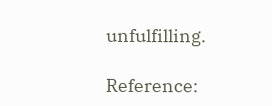unfulfilling.

Reference: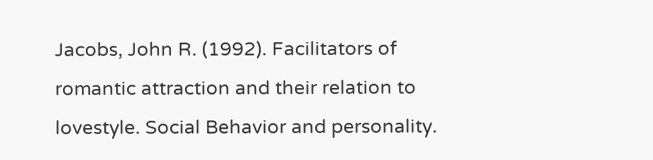Jacobs, John R. (1992). Facilitators of romantic attraction and their relation to lovestyle. Social Behavior and personality.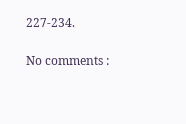227-234.

No comments :